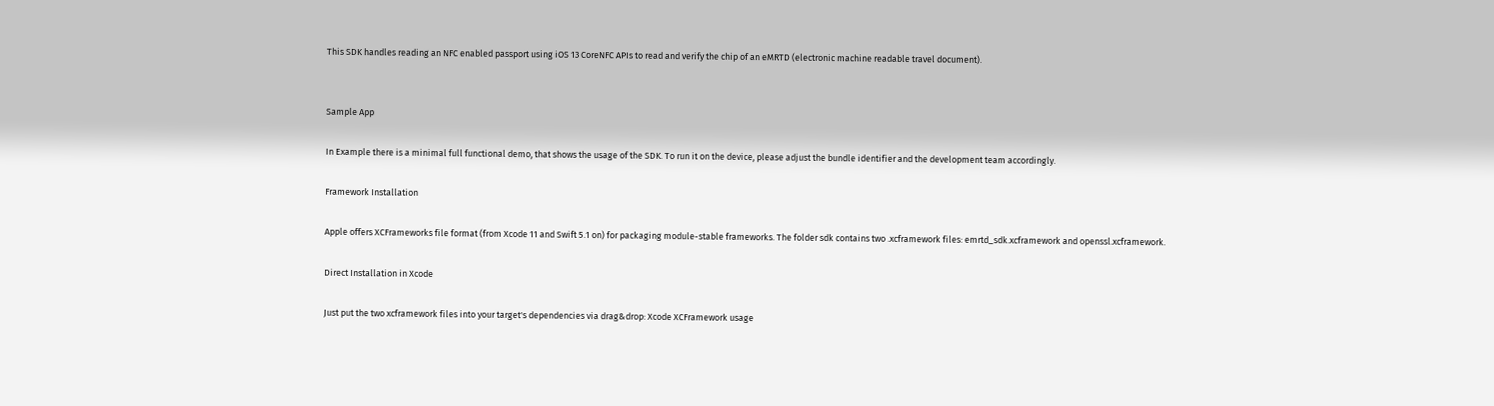This SDK handles reading an NFC enabled passport using iOS 13 CoreNFC APIs to read and verify the chip of an eMRTD (electronic machine readable travel document).


Sample App

In Example there is a minimal full functional demo, that shows the usage of the SDK. To run it on the device, please adjust the bundle identifier and the development team accordingly.

Framework Installation

Apple offers XCFrameworks file format (from Xcode 11 and Swift 5.1 on) for packaging module-stable frameworks. The folder sdk contains two .xcframework files: emrtd_sdk.xcframework and openssl.xcframework.

Direct Installation in Xcode

Just put the two xcframework files into your target's dependencies via drag&drop: Xcode XCFramework usage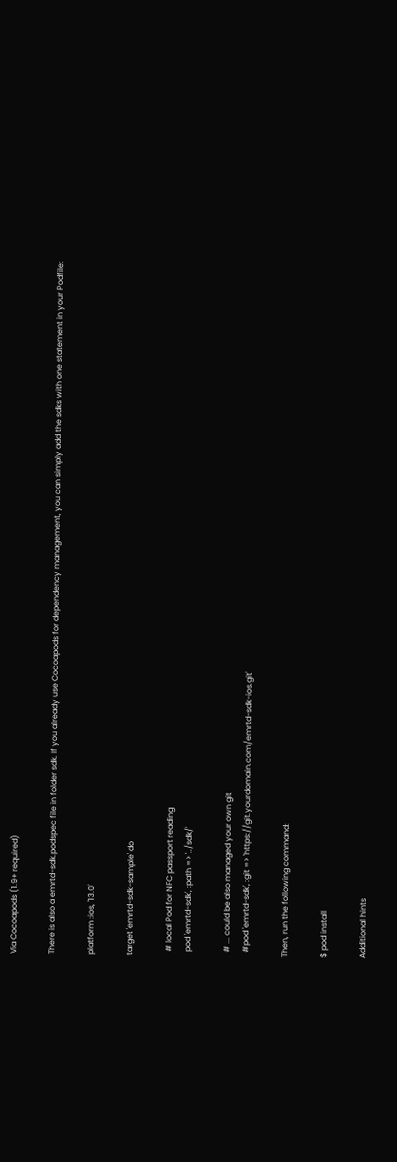Via Cocoapods (1.9+ required)

There is also a emrtd-sdk.podspec file in folder sdk. If you already use Cocoapods for dependency management, you can simply add the sdks with one statement in your Podfile:

platform :ios, '13.0'

target 'emrtd-sdk-sample' do

  # local Pod for NFC passport reading
  pod 'emrtd-sdk', :path => '../sdk/'

  # ... could be also managed your own git
  #pod 'emrtd-sdk', :git => 'https://git.yourdomain.com/emrtd-sdk-ios.git'

Then, run the following command:

$ pod install

Additional hints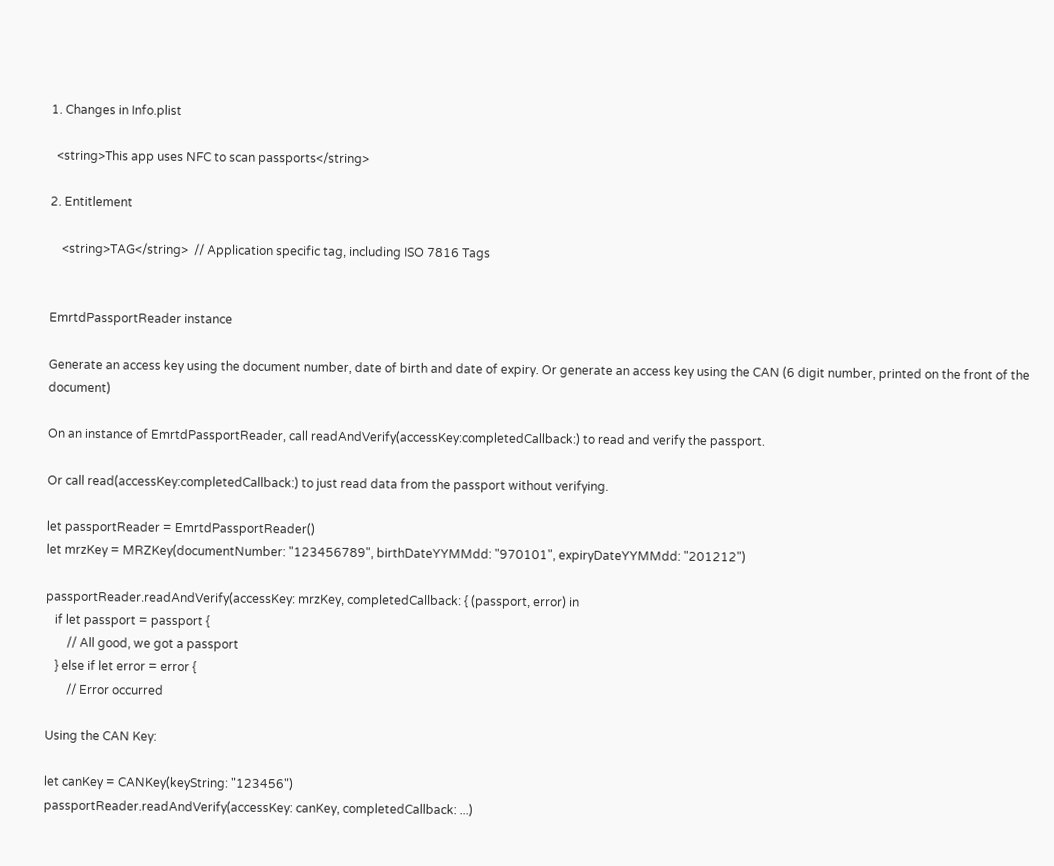1. Changes in Info.plist

  <string>This app uses NFC to scan passports</string>

2. Entitlement

    <string>TAG</string>  // Application specific tag, including ISO 7816 Tags


EmrtdPassportReader instance

Generate an access key using the document number, date of birth and date of expiry. Or generate an access key using the CAN (6 digit number, printed on the front of the document)

On an instance of EmrtdPassportReader, call readAndVerify(accessKey:completedCallback:) to read and verify the passport.

Or call read(accessKey:completedCallback:) to just read data from the passport without verifying.

let passportReader = EmrtdPassportReader()
let mrzKey = MRZKey(documentNumber: "123456789", birthDateYYMMdd: "970101", expiryDateYYMMdd: "201212")

passportReader.readAndVerify(accessKey: mrzKey, completedCallback: { (passport, error) in
   if let passport = passport {
       // All good, we got a passport
   } else if let error = error {
       // Error occurred

Using the CAN Key:

let canKey = CANKey(keyString: "123456")
passportReader.readAndVerify(accessKey: canKey, completedCallback: ...)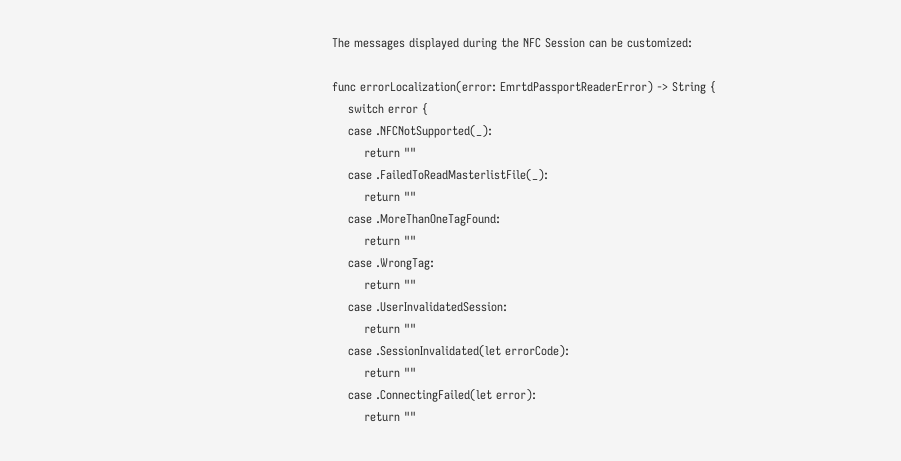The messages displayed during the NFC Session can be customized:

func errorLocalization(error: EmrtdPassportReaderError) -> String {
    switch error {
    case .NFCNotSupported(_):
        return ""
    case .FailedToReadMasterlistFile(_):
        return ""
    case .MoreThanOneTagFound:
        return ""
    case .WrongTag:
        return ""
    case .UserInvalidatedSession:
        return ""
    case .SessionInvalidated(let errorCode):
        return ""
    case .ConnectingFailed(let error):
        return ""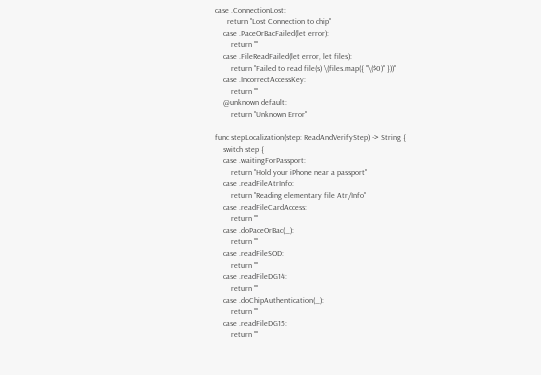case .ConnectionLost:
      return "Lost Connection to chip"
    case .PaceOrBacFailed(let error):
        return ""
    case .FileReadFailed(let error, let files):
        return "Failed to read file(s) \(files.map({ "\($0)" }))"
    case .IncorrectAccessKey:
        return ""
    @unknown default:
        return "Unknown Error"

func stepLocalization(step: ReadAndVerifyStep) -> String {
    switch step {
    case .waitingForPassport:
        return "Hold your iPhone near a passport"
    case .readFileAtrInfo:
        return "Reading elementary file Atr/Info"
    case .readFileCardAccess:
        return ""
    case .doPaceOrBac(_):
        return ""
    case .readFileSOD:
        return ""
    case .readFileDG14:
        return ""
    case .doChipAuthentication(_):
        return ""
    case .readFileDG15:
        return ""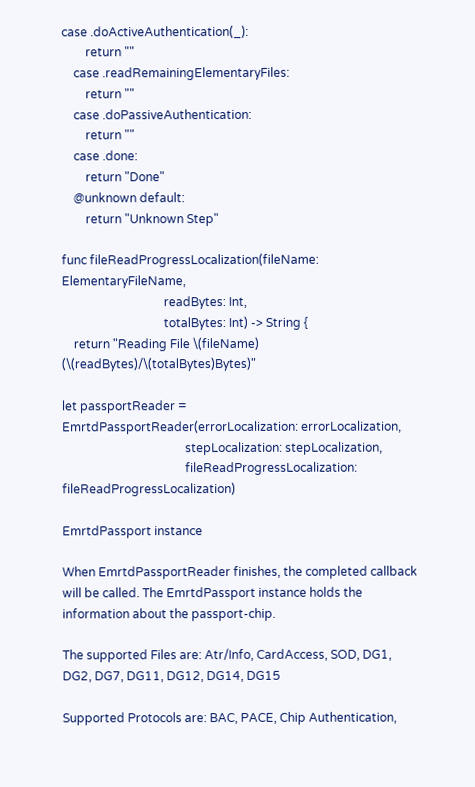case .doActiveAuthentication(_):
        return ""
    case .readRemainingElementaryFiles:
        return ""
    case .doPassiveAuthentication:
        return ""
    case .done:
        return "Done"
    @unknown default:
        return "Unknown Step"

func fileReadProgressLocalization(fileName: ElementaryFileName,
                                  readBytes: Int,
                                  totalBytes: Int) -> String {
    return "Reading File \(fileName) (\(readBytes)/\(totalBytes)Bytes)"

let passportReader = EmrtdPassportReader(errorLocalization: errorLocalization,
                                         stepLocalization: stepLocalization,
                                         fileReadProgressLocalization: fileReadProgressLocalization)

EmrtdPassport instance

When EmrtdPassportReader finishes, the completed callback will be called. The EmrtdPassport instance holds the information about the passport-chip.

The supported Files are: Atr/Info, CardAccess, SOD, DG1, DG2, DG7, DG11, DG12, DG14, DG15

Supported Protocols are: BAC, PACE, Chip Authentication,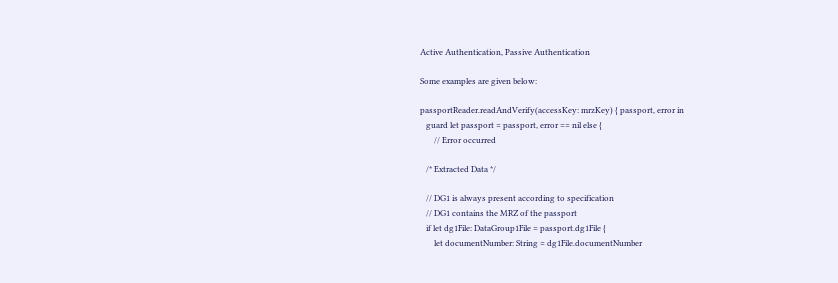Active Authentication, Passive Authentication

Some examples are given below:

passportReader.readAndVerify(accessKey: mrzKey) { passport, error in
   guard let passport = passport, error == nil else {
       // Error occurred

   /* Extracted Data */

   // DG1 is always present according to specification
   // DG1 contains the MRZ of the passport
   if let dg1File: DataGroup1File = passport.dg1File {
       let documentNumber: String = dg1File.documentNumber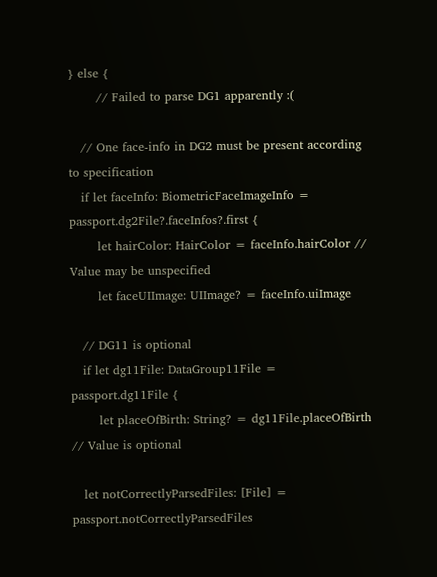} else {
       // Failed to parse DG1 apparently :(

   // One face-info in DG2 must be present according to specification
   if let faceInfo: BiometricFaceImageInfo = passport.dg2File?.faceInfos?.first {
       let hairColor: HairColor = faceInfo.hairColor // Value may be unspecified
       let faceUIImage: UIImage? = faceInfo.uiImage

   // DG11 is optional
   if let dg11File: DataGroup11File = passport.dg11File {
       let placeOfBirth: String? = dg11File.placeOfBirth // Value is optional

   let notCorrectlyParsedFiles: [File] = passport.notCorrectlyParsedFiles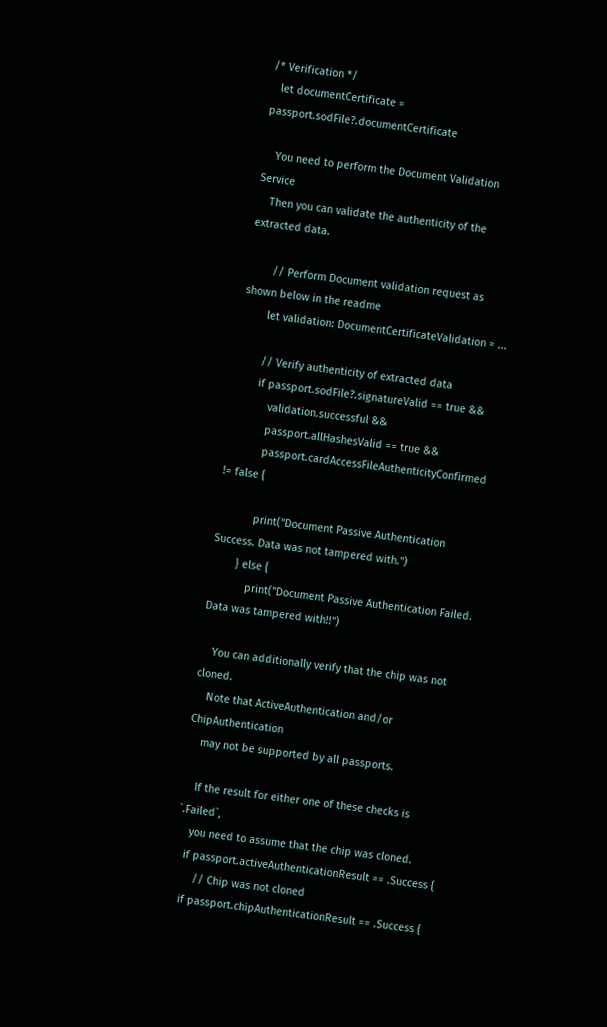/* Verification */
   let documentCertificate = passport.sodFile?.documentCertificate

    You need to perform the Document Validation Service
    Then you can validate the authenticity of the extracted data.

        // Perform Document validation request as shown below in the readme
        let validation: DocumentCertificateValidation = ...

        // Verify authenticity of extracted data
        if passport.sodFile?.signatureValid == true &&
            validation.successful &&
            passport.allHashesValid == true &&
            passport.cardAccessFileAuthenticityConfirmed != false {

            print("Document Passive Authentication Success. Data was not tampered with.")
        } else {
            print("Document Passive Authentication Failed. Data was tampered with!!")

    You can additionally verify that the chip was not cloned.
    Note that ActiveAuthentication and/or ChipAuthentication
    may not be supported by all passports.

    If the result for either one of these checks is `.Failed`,
    you need to assume that the chip was cloned.
   if passport.activeAuthenticationResult == .Success {
       // Chip was not cloned
   if passport.chipAuthenticationResult == .Success {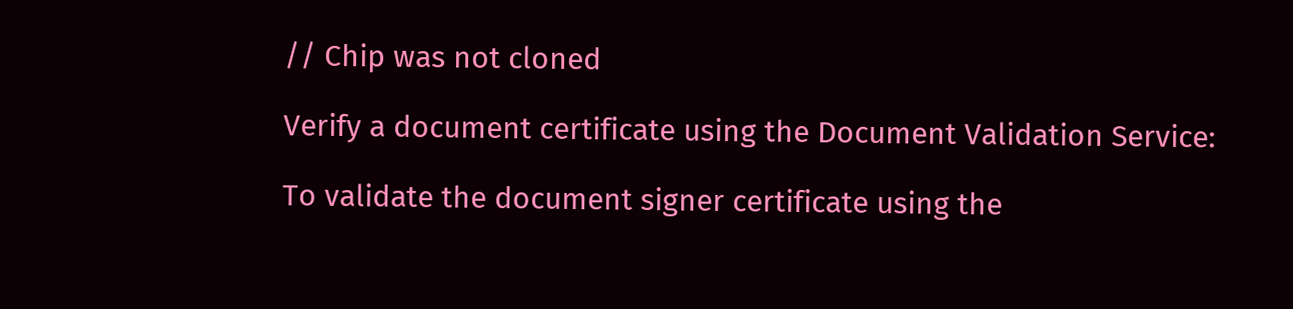// Chip was not cloned

Verify a document certificate using the Document Validation Service:

To validate the document signer certificate using the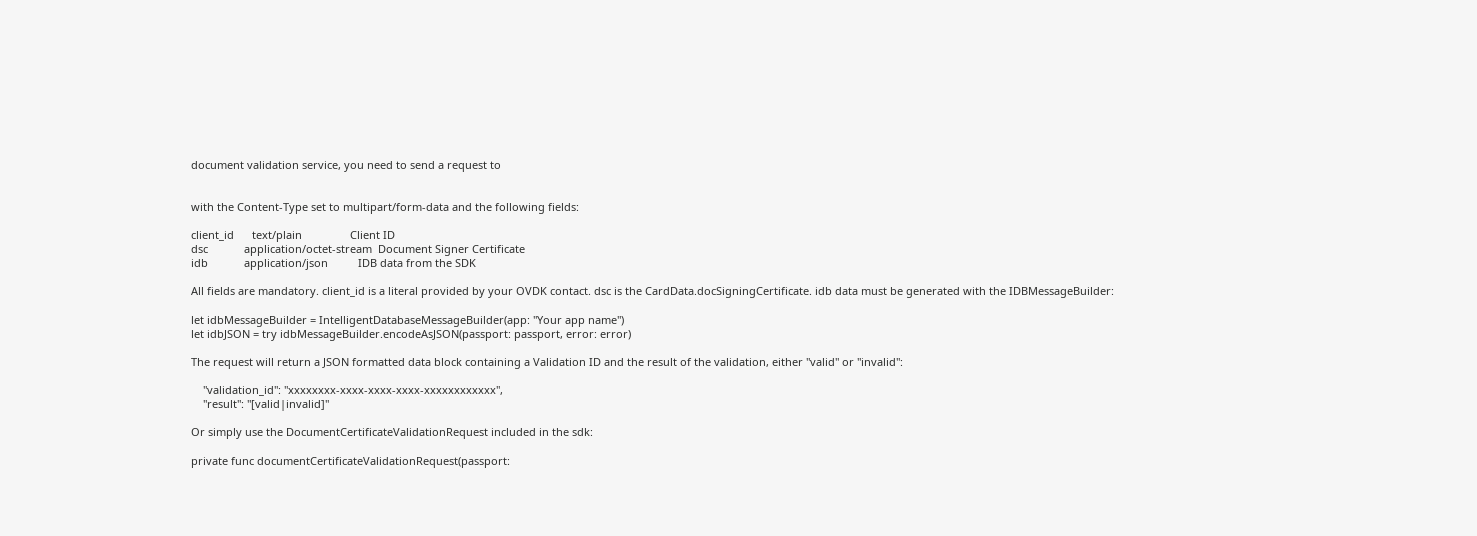document validation service, you need to send a request to


with the Content-Type set to multipart/form-data and the following fields:

client_id      text/plain                Client ID
dsc            application/octet-stream  Document Signer Certificate
idb            application/json          IDB data from the SDK

All fields are mandatory. client_id is a literal provided by your OVDK contact. dsc is the CardData.docSigningCertificate. idb data must be generated with the IDBMessageBuilder:

let idbMessageBuilder = IntelligentDatabaseMessageBuilder(app: "Your app name")
let idbJSON = try idbMessageBuilder.encodeAsJSON(passport: passport, error: error)

The request will return a JSON formatted data block containing a Validation ID and the result of the validation, either "valid" or "invalid":

    "validation_id": "xxxxxxxx-xxxx-xxxx-xxxx-xxxxxxxxxxxx",
    "result": "[valid|invalid]"

Or simply use the DocumentCertificateValidationRequest included in the sdk:

private func documentCertificateValidationRequest(passport: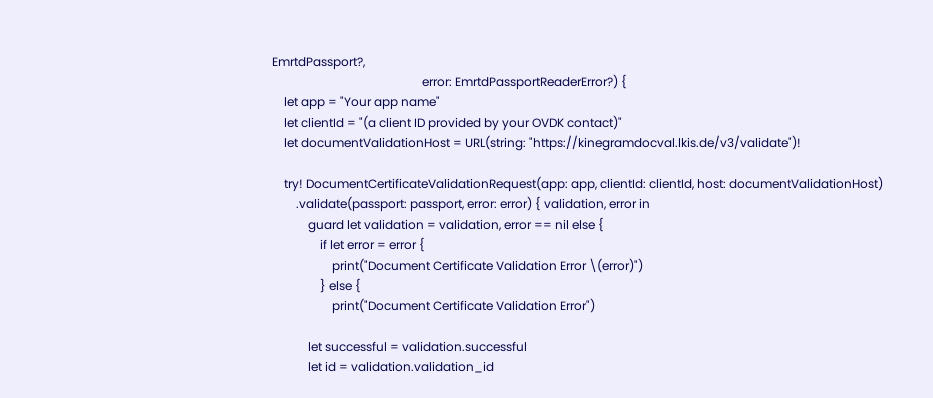EmrtdPassport?,
                                                  error: EmrtdPassportReaderError?) {
    let app = "Your app name"
    let clientId = "(a client ID provided by your OVDK contact)"
    let documentValidationHost = URL(string: "https://kinegramdocval.lkis.de/v3/validate")!

    try! DocumentCertificateValidationRequest(app: app, clientId: clientId, host: documentValidationHost)
        .validate(passport: passport, error: error) { validation, error in
            guard let validation = validation, error == nil else {
                if let error = error {
                    print("Document Certificate Validation Error \(error)")
                } else {
                    print("Document Certificate Validation Error")

            let successful = validation.successful
            let id = validation.validation_id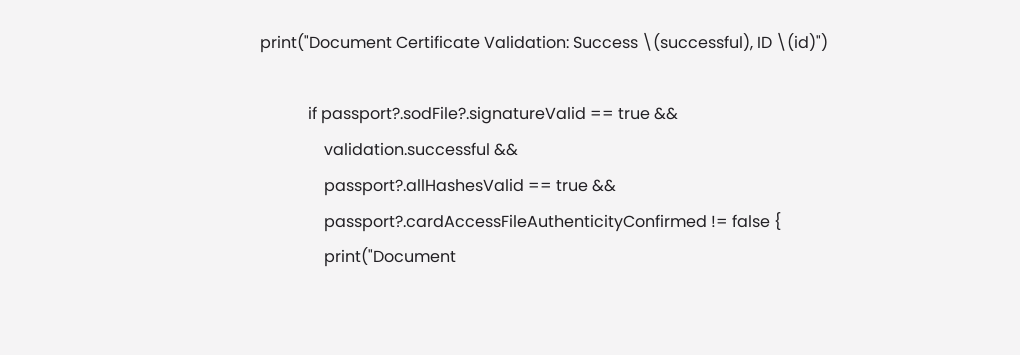print("Document Certificate Validation: Success \(successful), ID \(id)")

            if passport?.sodFile?.signatureValid == true &&
                validation.successful &&
                passport?.allHashesValid == true &&
                passport?.cardAccessFileAuthenticityConfirmed != false {
                print("Document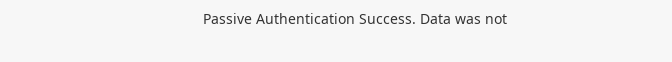Passive Authentication Success. Data was not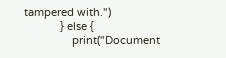tampered with.")
            } else {
                print("Document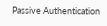Passive Authentication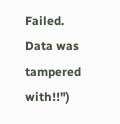Failed. Data was tampered with!!")